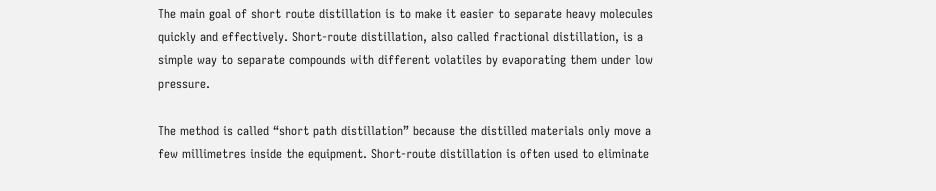The main goal of short route distillation is to make it easier to separate heavy molecules quickly and effectively. Short-route distillation, also called fractional distillation, is a simple way to separate compounds with different volatiles by evaporating them under low pressure.

The method is called “short path distillation” because the distilled materials only move a few millimetres inside the equipment. Short-route distillation is often used to eliminate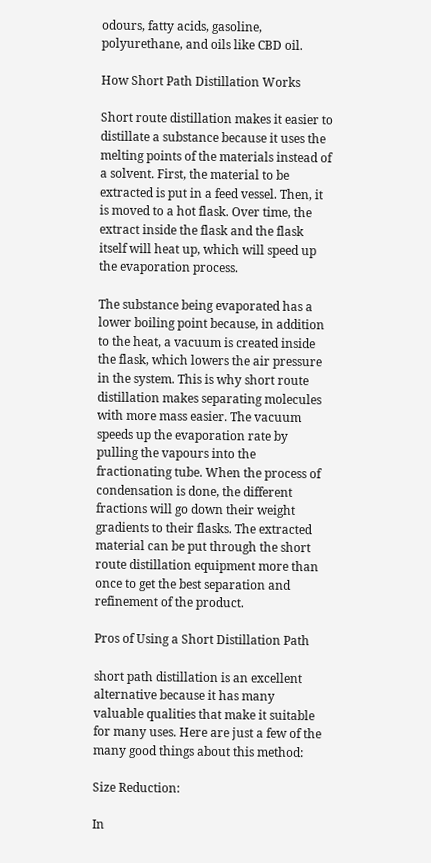odours, fatty acids, gasoline, polyurethane, and oils like CBD oil.

How Short Path Distillation Works

Short route distillation makes it easier to distillate a substance because it uses the melting points of the materials instead of a solvent. First, the material to be extracted is put in a feed vessel. Then, it is moved to a hot flask. Over time, the extract inside the flask and the flask itself will heat up, which will speed up the evaporation process.

The substance being evaporated has a lower boiling point because, in addition to the heat, a vacuum is created inside the flask, which lowers the air pressure in the system. This is why short route distillation makes separating molecules with more mass easier. The vacuum speeds up the evaporation rate by pulling the vapours into the fractionating tube. When the process of condensation is done, the different fractions will go down their weight gradients to their flasks. The extracted material can be put through the short route distillation equipment more than once to get the best separation and refinement of the product.

Pros of Using a Short Distillation Path

short path distillation is an excellent alternative because it has many valuable qualities that make it suitable for many uses. Here are just a few of the many good things about this method:

Size Reduction:

In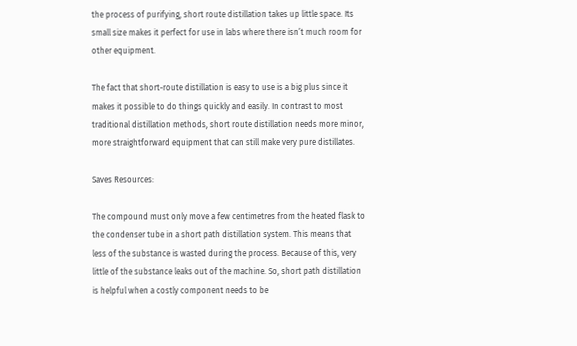the process of purifying, short route distillation takes up little space. Its small size makes it perfect for use in labs where there isn’t much room for other equipment.

The fact that short-route distillation is easy to use is a big plus since it makes it possible to do things quickly and easily. In contrast to most traditional distillation methods, short route distillation needs more minor, more straightforward equipment that can still make very pure distillates.

Saves Resources:

The compound must only move a few centimetres from the heated flask to the condenser tube in a short path distillation system. This means that less of the substance is wasted during the process. Because of this, very little of the substance leaks out of the machine. So, short path distillation is helpful when a costly component needs to be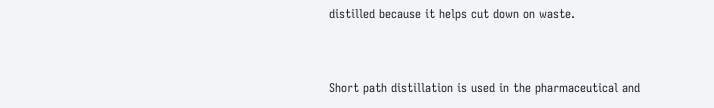distilled because it helps cut down on waste.


Short path distillation is used in the pharmaceutical and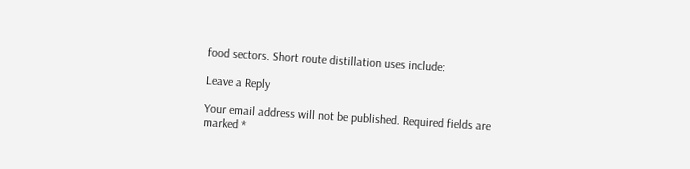food sectors. Short route distillation uses include:

Leave a Reply

Your email address will not be published. Required fields are marked *